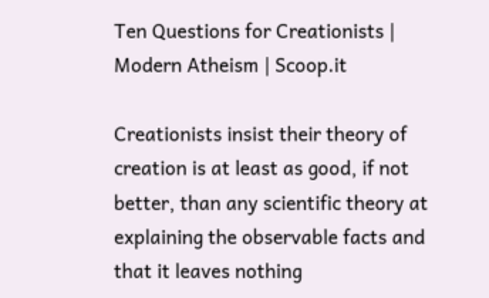Ten Questions for Creationists | Modern Atheism | Scoop.it

Creationists insist their theory of creation is at least as good, if not better, than any scientific theory at explaining the observable facts and that it leaves nothing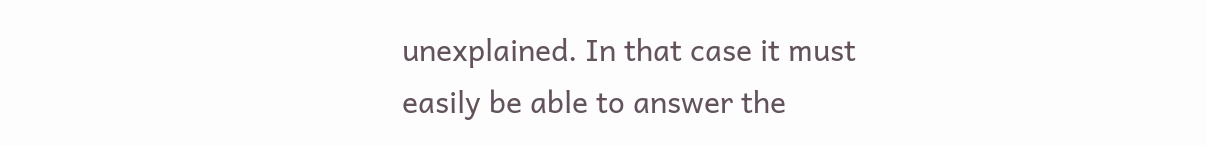unexplained. In that case it must easily be able to answer the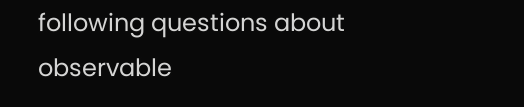following questions about observable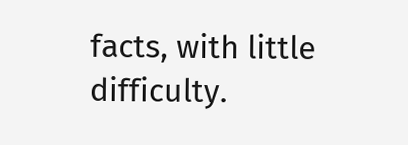facts, with little difficulty.